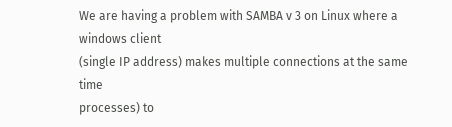We are having a problem with SAMBA v 3 on Linux where a windows client
(single IP address) makes multiple connections at the same time
processes) to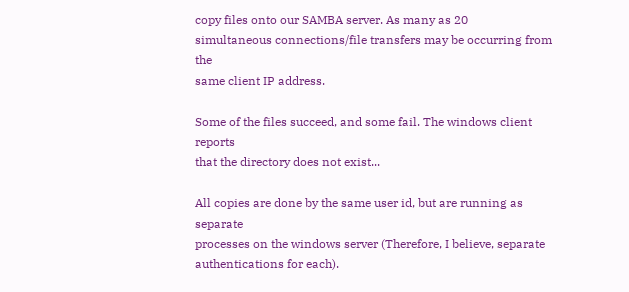copy files onto our SAMBA server. As many as 20
simultaneous connections/file transfers may be occurring from the
same client IP address.

Some of the files succeed, and some fail. The windows client reports
that the directory does not exist...

All copies are done by the same user id, but are running as separate
processes on the windows server (Therefore, I believe, separate
authentications for each).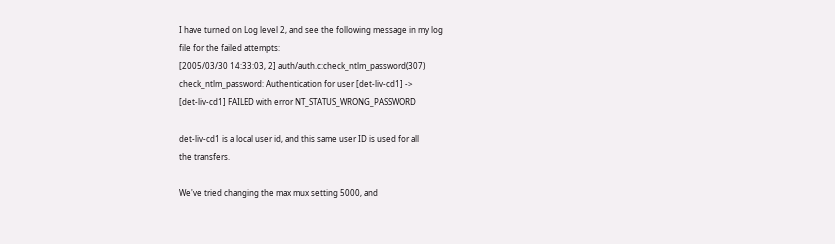I have turned on Log level 2, and see the following message in my log
file for the failed attempts:
[2005/03/30 14:33:03, 2] auth/auth.c:check_ntlm_password(307)
check_ntlm_password: Authentication for user [det-liv-cd1] ->
[det-liv-cd1] FAILED with error NT_STATUS_WRONG_PASSWORD

det-liv-cd1 is a local user id, and this same user ID is used for all
the transfers.

We've tried changing the max mux setting 5000, and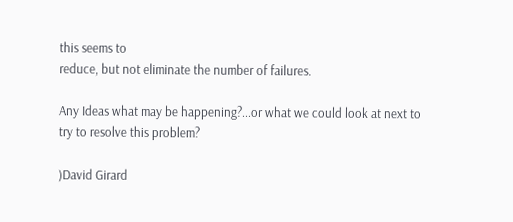this seems to
reduce, but not eliminate the number of failures.

Any Ideas what may be happening?...or what we could look at next to
try to resolve this problem?

)David Girard